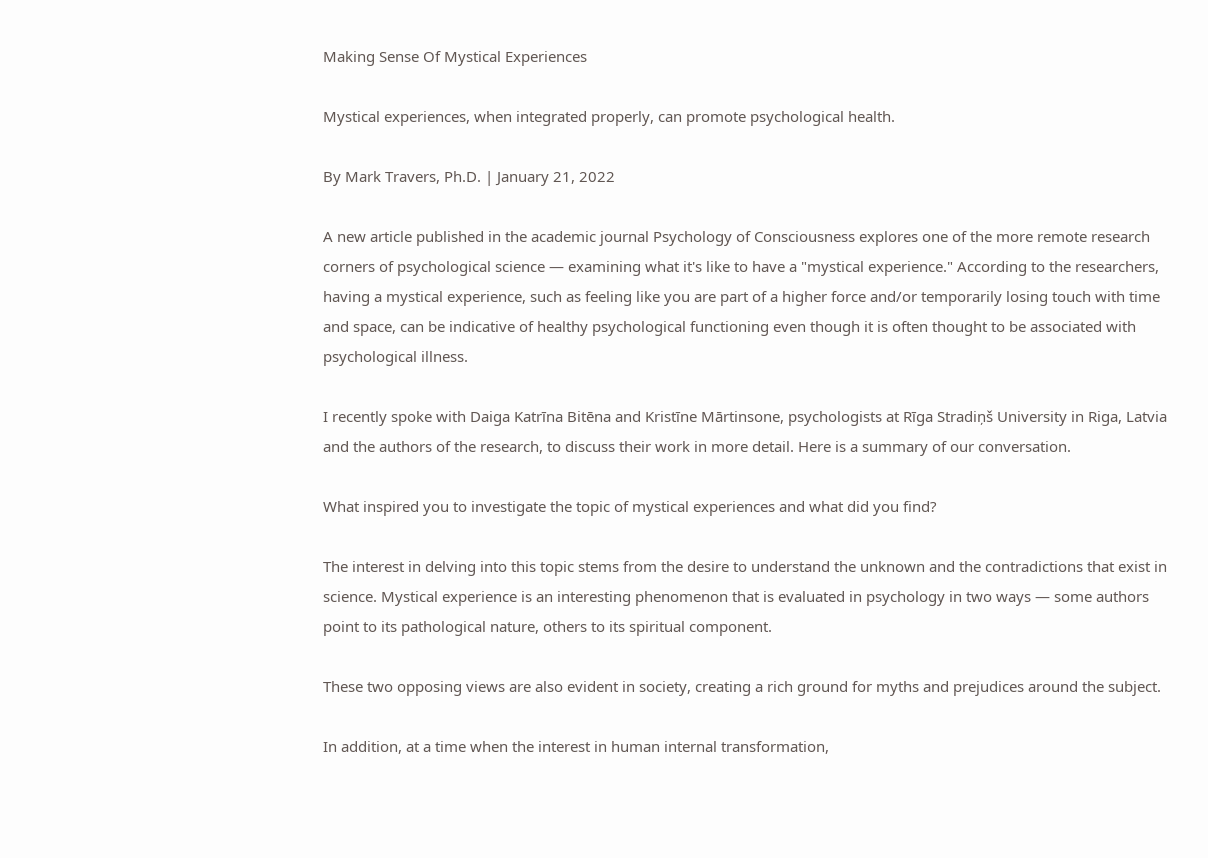Making Sense Of Mystical Experiences

Mystical experiences, when integrated properly, can promote psychological health.

By Mark Travers, Ph.D. | January 21, 2022

A new article published in the academic journal Psychology of Consciousness explores one of the more remote research corners of psychological science — examining what it's like to have a "mystical experience." According to the researchers, having a mystical experience, such as feeling like you are part of a higher force and/or temporarily losing touch with time and space, can be indicative of healthy psychological functioning even though it is often thought to be associated with psychological illness.

I recently spoke with Daiga Katrīna Bitēna and Kristīne Mārtinsone, psychologists at Rīga Stradiņš University in Riga, Latvia and the authors of the research, to discuss their work in more detail. Here is a summary of our conversation.

What inspired you to investigate the topic of mystical experiences and what did you find?

The interest in delving into this topic stems from the desire to understand the unknown and the contradictions that exist in science. Mystical experience is an interesting phenomenon that is evaluated in psychology in two ways — some authors point to its pathological nature, others to its spiritual component.

These two opposing views are also evident in society, creating a rich ground for myths and prejudices around the subject.

In addition, at a time when the interest in human internal transformation,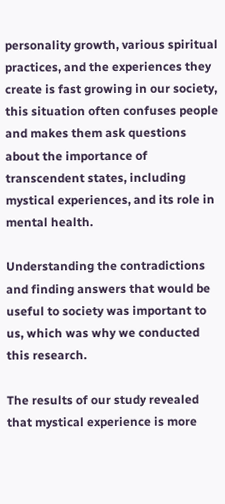personality growth, various spiritual practices, and the experiences they create is fast growing in our society, this situation often confuses people and makes them ask questions about the importance of transcendent states, including mystical experiences, and its role in mental health.

Understanding the contradictions and finding answers that would be useful to society was important to us, which was why we conducted this research.

The results of our study revealed that mystical experience is more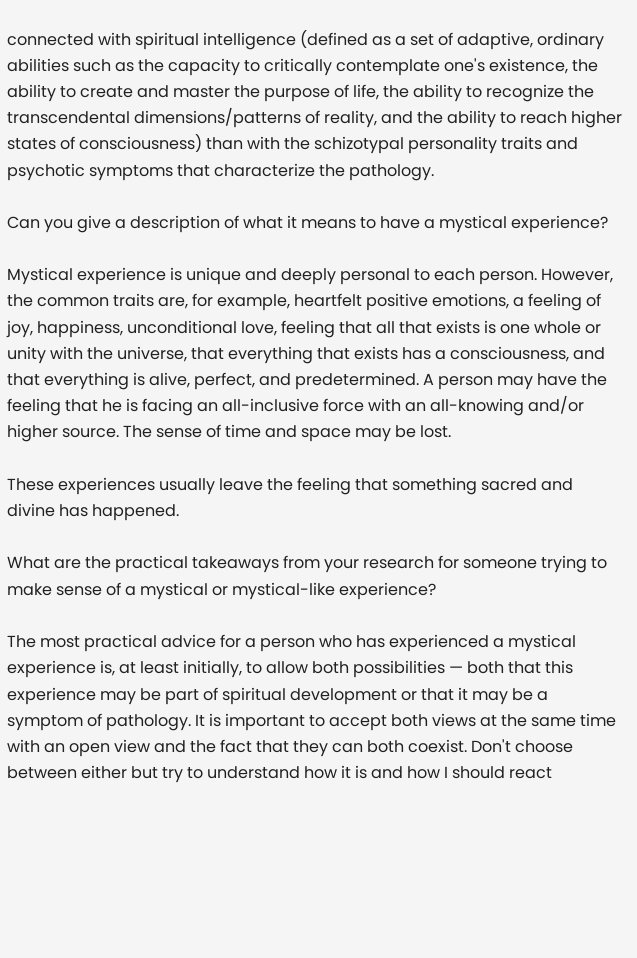connected with spiritual intelligence (defined as a set of adaptive, ordinary abilities such as the capacity to critically contemplate one's existence, the ability to create and master the purpose of life, the ability to recognize the transcendental dimensions/patterns of reality, and the ability to reach higher states of consciousness) than with the schizotypal personality traits and psychotic symptoms that characterize the pathology.

Can you give a description of what it means to have a mystical experience?

Mystical experience is unique and deeply personal to each person. However, the common traits are, for example, heartfelt positive emotions, a feeling of joy, happiness, unconditional love, feeling that all that exists is one whole or unity with the universe, that everything that exists has a consciousness, and that everything is alive, perfect, and predetermined. A person may have the feeling that he is facing an all-inclusive force with an all-knowing and/or higher source. The sense of time and space may be lost.

These experiences usually leave the feeling that something sacred and divine has happened.

What are the practical takeaways from your research for someone trying to make sense of a mystical or mystical-like experience?

The most practical advice for a person who has experienced a mystical experience is, at least initially, to allow both possibilities — both that this experience may be part of spiritual development or that it may be a symptom of pathology. It is important to accept both views at the same time with an open view and the fact that they can both coexist. Don't choose between either but try to understand how it is and how I should react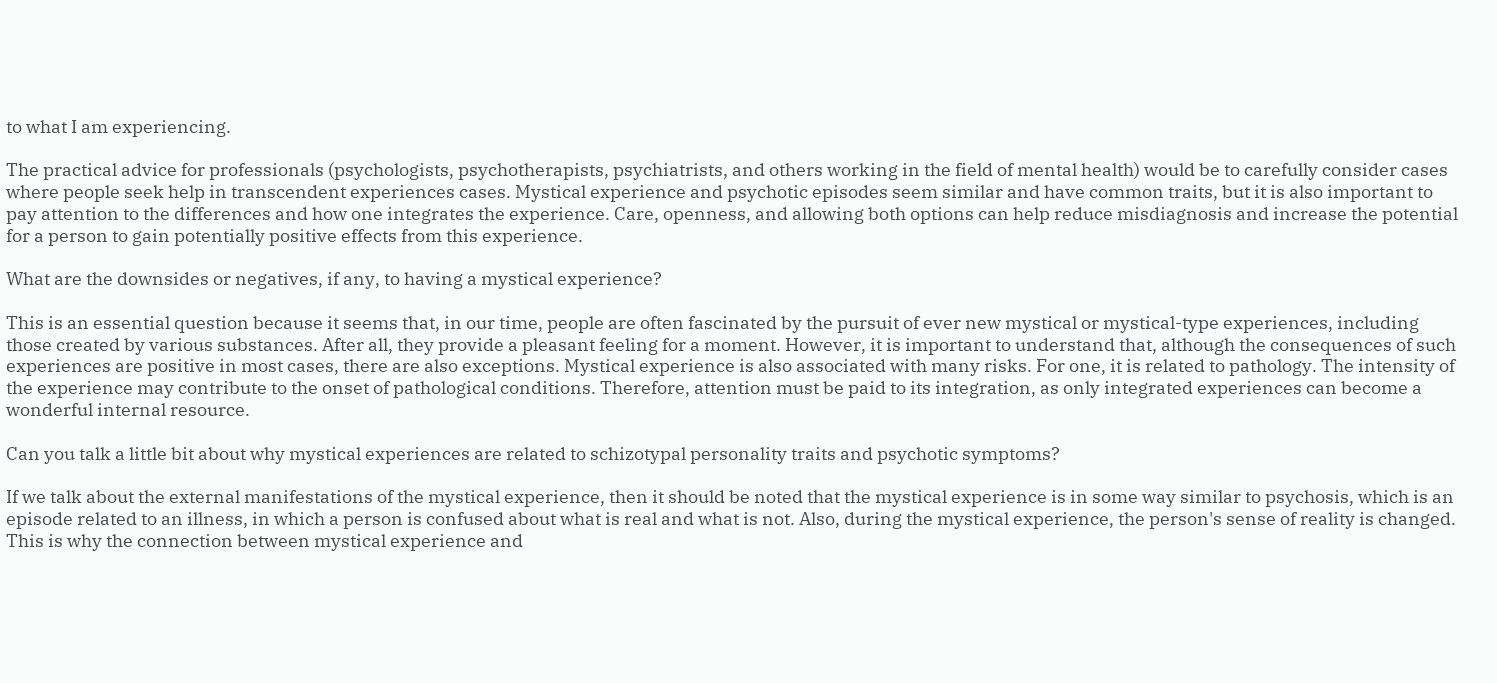to what I am experiencing.

The practical advice for professionals (psychologists, psychotherapists, psychiatrists, and others working in the field of mental health) would be to carefully consider cases where people seek help in transcendent experiences cases. Mystical experience and psychotic episodes seem similar and have common traits, but it is also important to pay attention to the differences and how one integrates the experience. Care, openness, and allowing both options can help reduce misdiagnosis and increase the potential for a person to gain potentially positive effects from this experience.

What are the downsides or negatives, if any, to having a mystical experience?

This is an essential question because it seems that, in our time, people are often fascinated by the pursuit of ever new mystical or mystical-type experiences, including those created by various substances. After all, they provide a pleasant feeling for a moment. However, it is important to understand that, although the consequences of such experiences are positive in most cases, there are also exceptions. Mystical experience is also associated with many risks. For one, it is related to pathology. The intensity of the experience may contribute to the onset of pathological conditions. Therefore, attention must be paid to its integration, as only integrated experiences can become a wonderful internal resource.

Can you talk a little bit about why mystical experiences are related to schizotypal personality traits and psychotic symptoms?

If we talk about the external manifestations of the mystical experience, then it should be noted that the mystical experience is in some way similar to psychosis, which is an episode related to an illness, in which a person is confused about what is real and what is not. Also, during the mystical experience, the person's sense of reality is changed. This is why the connection between mystical experience and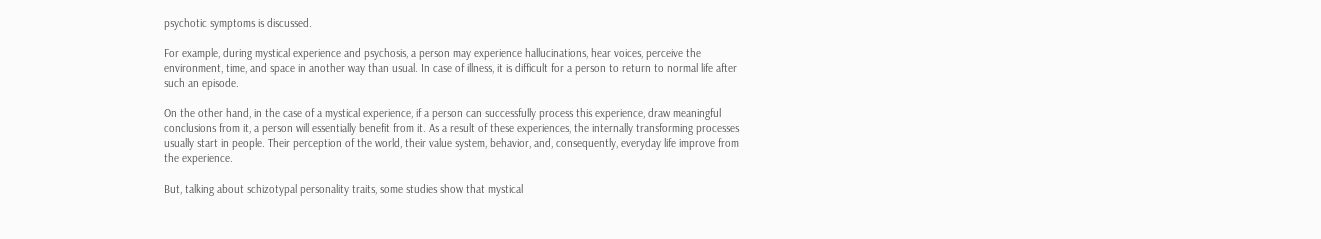psychotic symptoms is discussed.

For example, during mystical experience and psychosis, a person may experience hallucinations, hear voices, perceive the environment, time, and space in another way than usual. In case of illness, it is difficult for a person to return to normal life after such an episode.

On the other hand, in the case of a mystical experience, if a person can successfully process this experience, draw meaningful conclusions from it, a person will essentially benefit from it. As a result of these experiences, the internally transforming processes usually start in people. Their perception of the world, their value system, behavior, and, consequently, everyday life improve from the experience.

But, talking about schizotypal personality traits, some studies show that mystical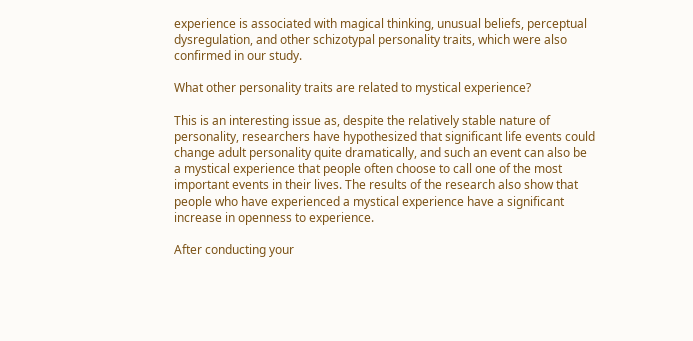experience is associated with magical thinking, unusual beliefs, perceptual dysregulation, and other schizotypal personality traits, which were also confirmed in our study.

What other personality traits are related to mystical experience?

This is an interesting issue as, despite the relatively stable nature of personality, researchers have hypothesized that significant life events could change adult personality quite dramatically, and such an event can also be a mystical experience that people often choose to call one of the most important events in their lives. The results of the research also show that people who have experienced a mystical experience have a significant increase in openness to experience.

After conducting your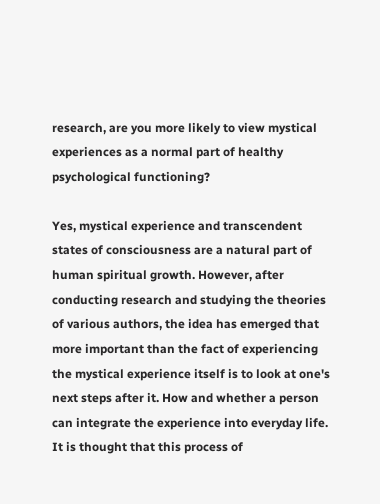research, are you more likely to view mystical experiences as a normal part of healthy psychological functioning?

Yes, mystical experience and transcendent states of consciousness are a natural part of human spiritual growth. However, after conducting research and studying the theories of various authors, the idea has emerged that more important than the fact of experiencing the mystical experience itself is to look at one's next steps after it. How and whether a person can integrate the experience into everyday life. It is thought that this process of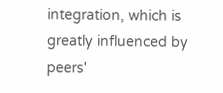integration, which is greatly influenced by peers'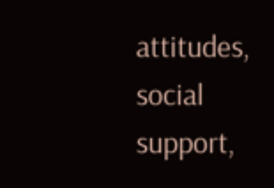attitudes, social support,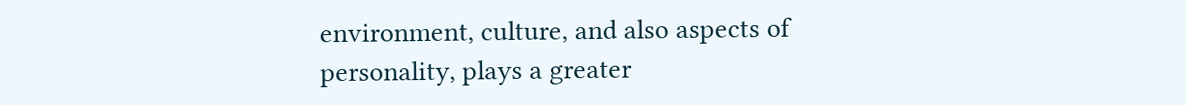environment, culture, and also aspects of personality, plays a greater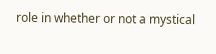role in whether or not a mystical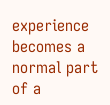experience becomes a normal part of a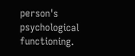person's psychological functioning.